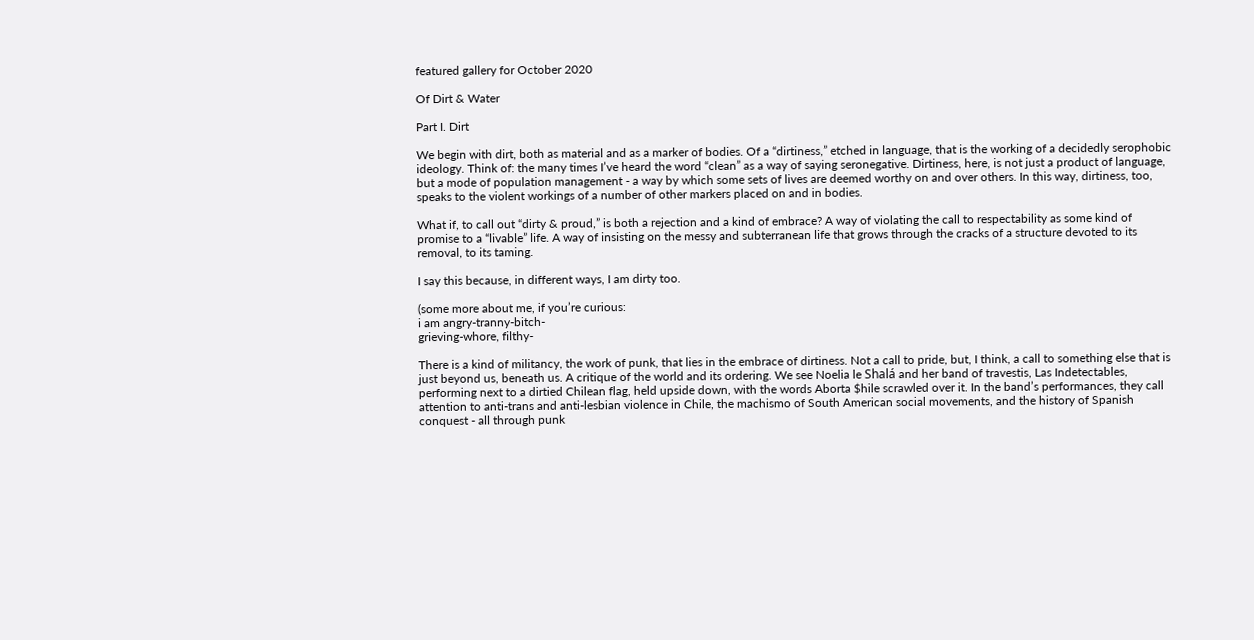featured gallery for October 2020

Of Dirt & Water

Part I. Dirt

We begin with dirt, both as material and as a marker of bodies. Of a “dirtiness,” etched in language, that is the working of a decidedly serophobic ideology. Think of: the many times I’ve heard the word “clean” as a way of saying seronegative. Dirtiness, here, is not just a product of language, but a mode of population management - a way by which some sets of lives are deemed worthy on and over others. In this way, dirtiness, too, speaks to the violent workings of a number of other markers placed on and in bodies.

What if, to call out “dirty & proud,” is both a rejection and a kind of embrace? A way of violating the call to respectability as some kind of promise to a “livable” life. A way of insisting on the messy and subterranean life that grows through the cracks of a structure devoted to its removal, to its taming.

I say this because, in different ways, I am dirty too.

(some more about me, if you’re curious:
i am angry-tranny-bitch-
grieving-whore, filthy-

There is a kind of militancy, the work of punk, that lies in the embrace of dirtiness. Not a call to pride, but, I think, a call to something else that is just beyond us, beneath us. A critique of the world and its ordering. We see Noelia le Shalá and her band of travestis, Las Indetectables, performing next to a dirtied Chilean flag, held upside down, with the words Aborta $hile scrawled over it. In the band’s performances, they call attention to anti-trans and anti-lesbian violence in Chile, the machismo of South American social movements, and the history of Spanish conquest - all through punk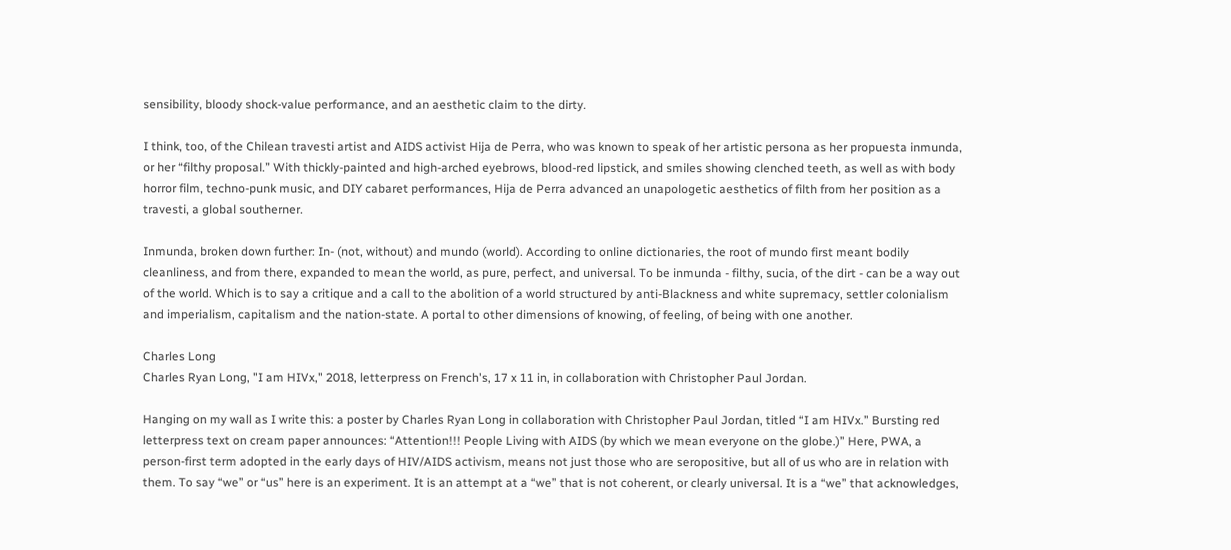sensibility, bloody shock-value performance, and an aesthetic claim to the dirty.

I think, too, of the Chilean travesti artist and AIDS activist Hija de Perra, who was known to speak of her artistic persona as her propuesta inmunda, or her “filthy proposal.” With thickly-painted and high-arched eyebrows, blood-red lipstick, and smiles showing clenched teeth, as well as with body horror film, techno-punk music, and DIY cabaret performances, Hija de Perra advanced an unapologetic aesthetics of filth from her position as a travesti, a global southerner.

Inmunda, broken down further: In- (not, without) and mundo (world). According to online dictionaries, the root of mundo first meant bodily cleanliness, and from there, expanded to mean the world, as pure, perfect, and universal. To be inmunda - filthy, sucia, of the dirt - can be a way out of the world. Which is to say a critique and a call to the abolition of a world structured by anti-Blackness and white supremacy, settler colonialism and imperialism, capitalism and the nation-state. A portal to other dimensions of knowing, of feeling, of being with one another.

Charles Long
Charles Ryan Long, "I am HIVx," 2018, letterpress on French's, 17 x 11 in, in collaboration with Christopher Paul Jordan.

Hanging on my wall as I write this: a poster by Charles Ryan Long in collaboration with Christopher Paul Jordan, titled “I am HIVx.” Bursting red letterpress text on cream paper announces: “Attention!!! People Living with AIDS (by which we mean everyone on the globe.)” Here, PWA, a person-first term adopted in the early days of HIV/AIDS activism, means not just those who are seropositive, but all of us who are in relation with them. To say “we” or “us” here is an experiment. It is an attempt at a “we” that is not coherent, or clearly universal. It is a “we” that acknowledges,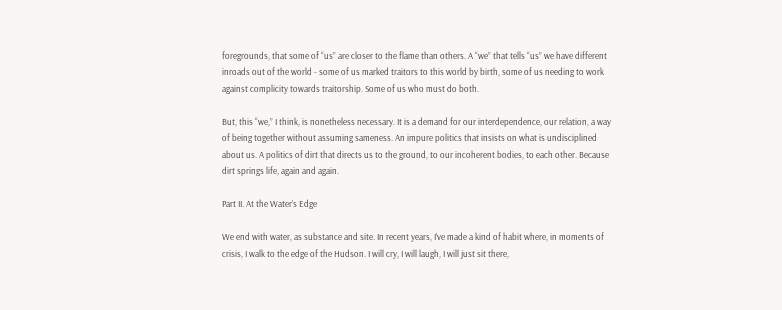foregrounds, that some of “us” are closer to the flame than others. A “we” that tells “us” we have different inroads out of the world - some of us marked traitors to this world by birth, some of us needing to work against complicity towards traitorship. Some of us who must do both.

But, this “we,” I think, is nonetheless necessary. It is a demand for our interdependence, our relation, a way of being together without assuming sameness. An impure politics that insists on what is undisciplined about us. A politics of dirt that directs us to the ground, to our incoherent bodies, to each other. Because dirt springs life, again and again.

Part II. At the Water’s Edge

We end with water, as substance and site. In recent years, I’ve made a kind of habit where, in moments of crisis, I walk to the edge of the Hudson. I will cry, I will laugh, I will just sit there,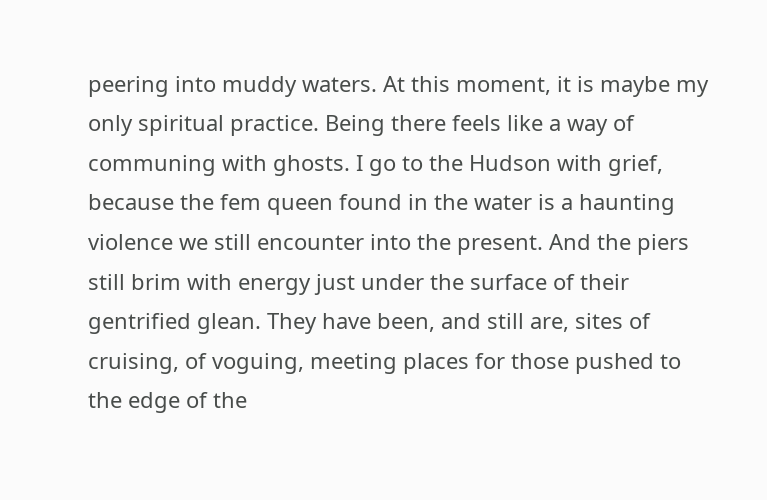peering into muddy waters. At this moment, it is maybe my only spiritual practice. Being there feels like a way of communing with ghosts. I go to the Hudson with grief, because the fem queen found in the water is a haunting violence we still encounter into the present. And the piers still brim with energy just under the surface of their gentrified glean. They have been, and still are, sites of cruising, of voguing, meeting places for those pushed to the edge of the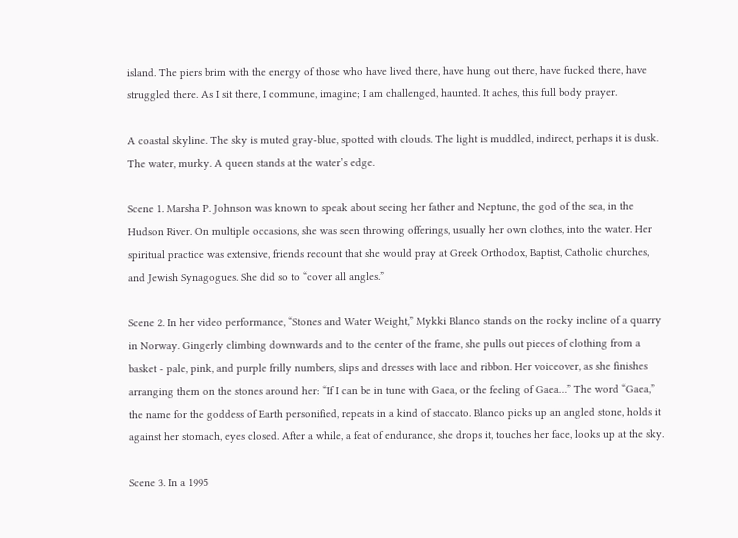island. The piers brim with the energy of those who have lived there, have hung out there, have fucked there, have struggled there. As I sit there, I commune, imagine; I am challenged, haunted. It aches, this full body prayer.

A coastal skyline. The sky is muted gray-blue, spotted with clouds. The light is muddled, indirect, perhaps it is dusk. The water, murky. A queen stands at the water’s edge.

Scene 1. Marsha P. Johnson was known to speak about seeing her father and Neptune, the god of the sea, in the Hudson River. On multiple occasions, she was seen throwing offerings, usually her own clothes, into the water. Her spiritual practice was extensive, friends recount that she would pray at Greek Orthodox, Baptist, Catholic churches, and Jewish Synagogues. She did so to “cover all angles.”

Scene 2. In her video performance, “Stones and Water Weight,” Mykki Blanco stands on the rocky incline of a quarry in Norway. Gingerly climbing downwards and to the center of the frame, she pulls out pieces of clothing from a basket - pale, pink, and purple frilly numbers, slips and dresses with lace and ribbon. Her voiceover, as she finishes arranging them on the stones around her: “If I can be in tune with Gaea, or the feeling of Gaea…” The word “Gaea,” the name for the goddess of Earth personified, repeats in a kind of staccato. Blanco picks up an angled stone, holds it against her stomach, eyes closed. After a while, a feat of endurance, she drops it, touches her face, looks up at the sky.

Scene 3. In a 1995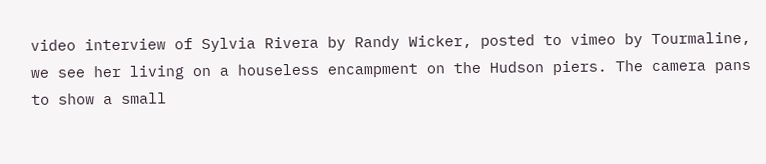video interview of Sylvia Rivera by Randy Wicker, posted to vimeo by Tourmaline, we see her living on a houseless encampment on the Hudson piers. The camera pans to show a small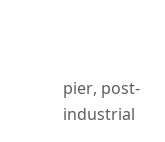pier, post-industrial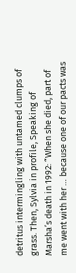detritus intermingling with untamed clumps of grass. Then, Sylvia in profile, Speaking of Marsha’s death in 1992: “When she died, part of me went with her … because one of our pacts was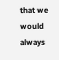that we would always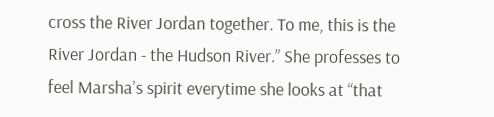cross the River Jordan together. To me, this is the River Jordan - the Hudson River.” She professes to feel Marsha’s spirit everytime she looks at “that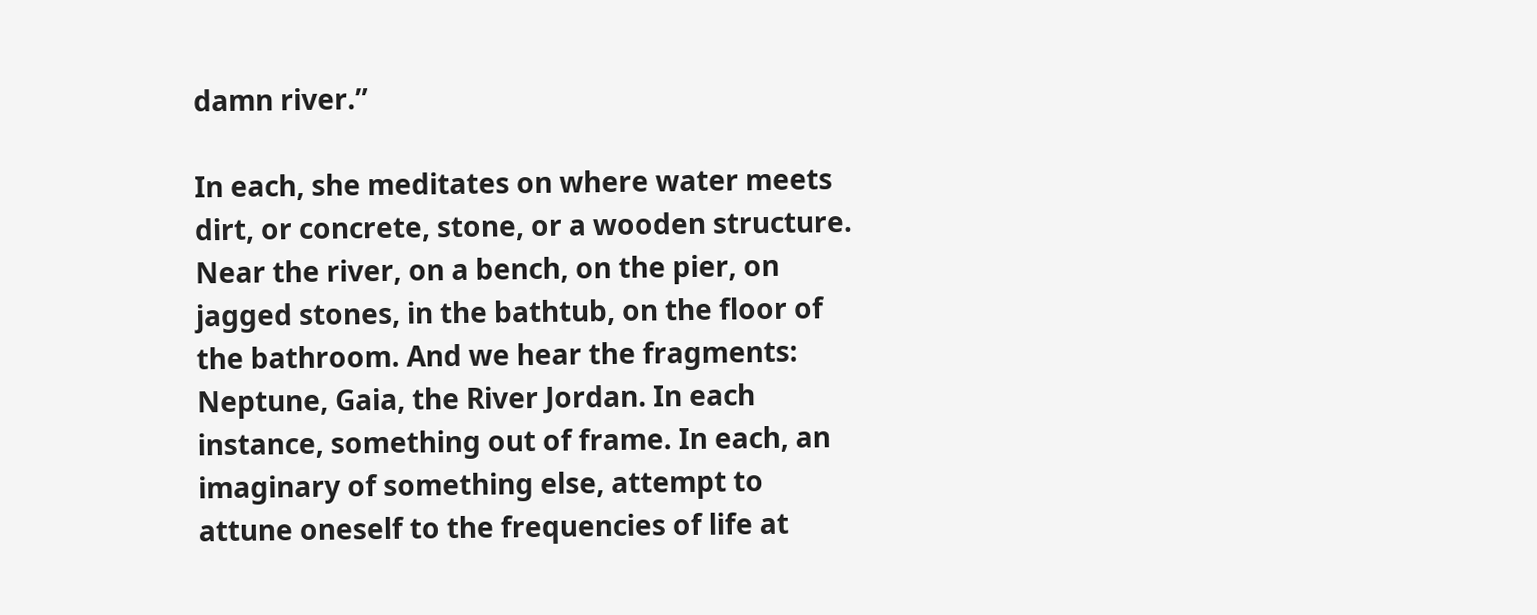damn river.”

In each, she meditates on where water meets dirt, or concrete, stone, or a wooden structure. Near the river, on a bench, on the pier, on jagged stones, in the bathtub, on the floor of the bathroom. And we hear the fragments: Neptune, Gaia, the River Jordan. In each instance, something out of frame. In each, an imaginary of something else, attempt to attune oneself to the frequencies of life at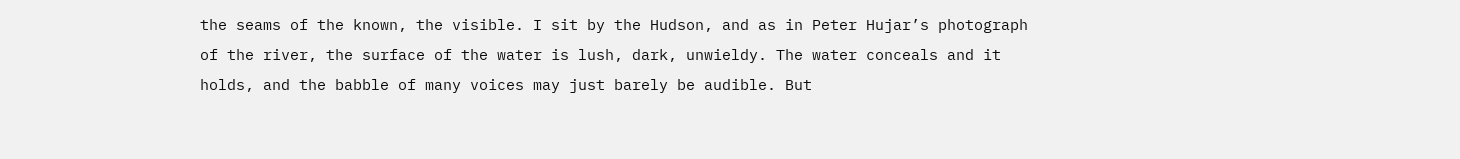the seams of the known, the visible. I sit by the Hudson, and as in Peter Hujar’s photograph of the river, the surface of the water is lush, dark, unwieldy. The water conceals and it holds, and the babble of many voices may just barely be audible. But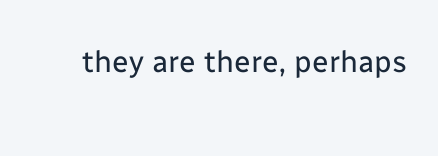they are there, perhaps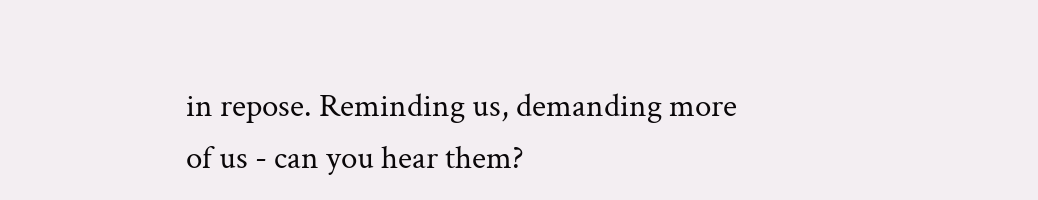in repose. Reminding us, demanding more of us - can you hear them?